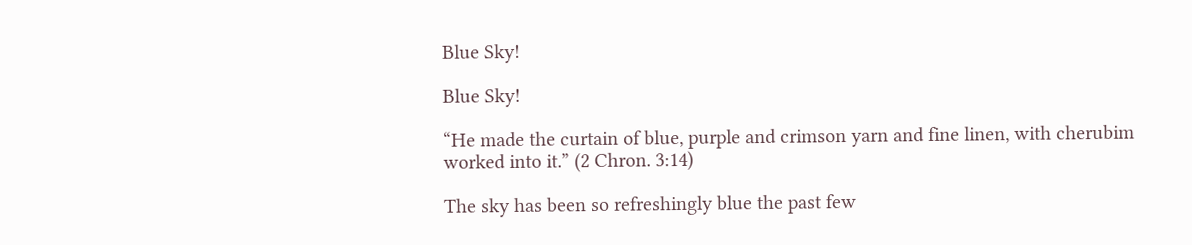Blue Sky!

Blue Sky!

“He made the curtain of blue, purple and crimson yarn and fine linen, with cherubim worked into it.” (2 Chron. 3:14)

The sky has been so refreshingly blue the past few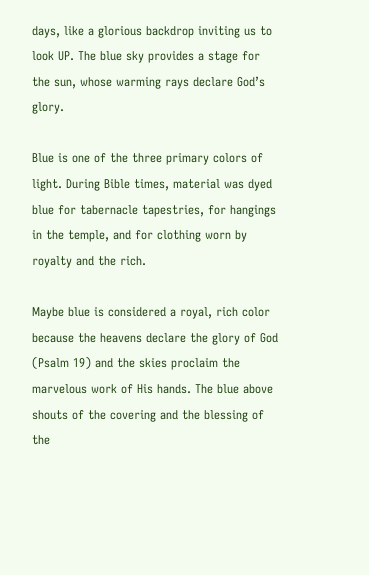days, like a glorious backdrop inviting us to look UP. The blue sky provides a stage for the sun, whose warming rays declare God’s glory.

Blue is one of the three primary colors of light. During Bible times, material was dyed blue for tabernacle tapestries, for hangings in the temple, and for clothing worn by royalty and the rich.

Maybe blue is considered a royal, rich color because the heavens declare the glory of God (Psalm 19) and the skies proclaim the marvelous work of His hands. The blue above shouts of the covering and the blessing of the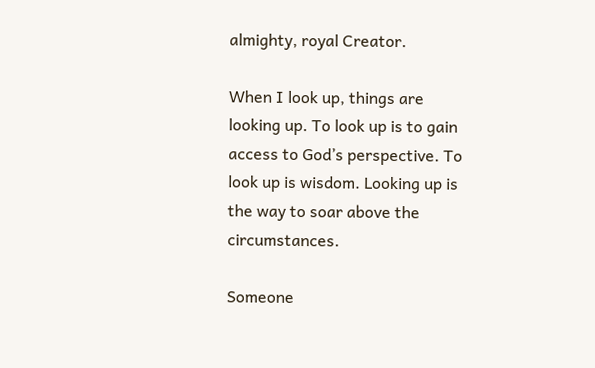almighty, royal Creator.

When I look up, things are looking up. To look up is to gain access to God’s perspective. To look up is wisdom. Looking up is the way to soar above the circumstances.

Someone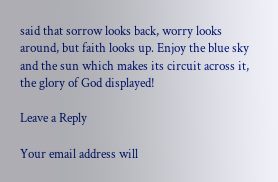said that sorrow looks back, worry looks around, but faith looks up. Enjoy the blue sky and the sun which makes its circuit across it, the glory of God displayed!

Leave a Reply

Your email address will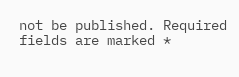not be published. Required fields are marked *